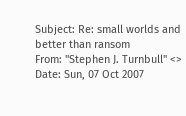Subject: Re: small worlds and better than ransom
From: "Stephen J. Turnbull" <>
Date: Sun, 07 Oct 2007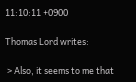11:10:11 +0900

Thomas Lord writes:

 > Also, it seems to me that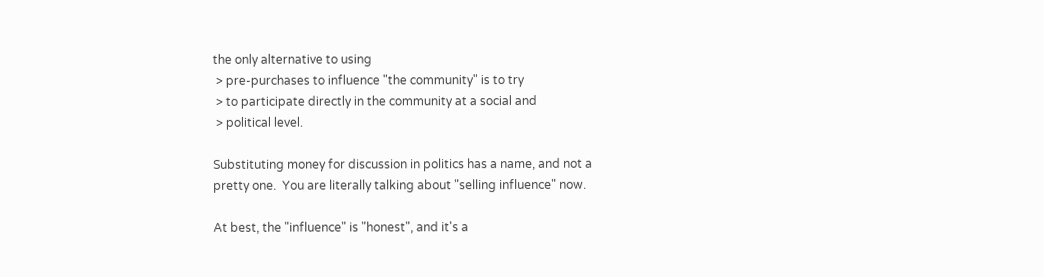the only alternative to using
 > pre-purchases to influence "the community" is to try
 > to participate directly in the community at a social and
 > political level.

Substituting money for discussion in politics has a name, and not a
pretty one.  You are literally talking about "selling influence" now.

At best, the "influence" is "honest", and it's a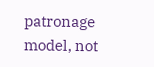patronage model, not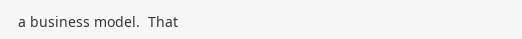a business model.  That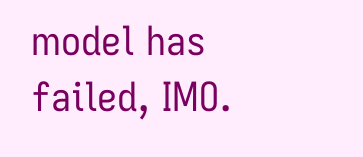model has failed, IMO.